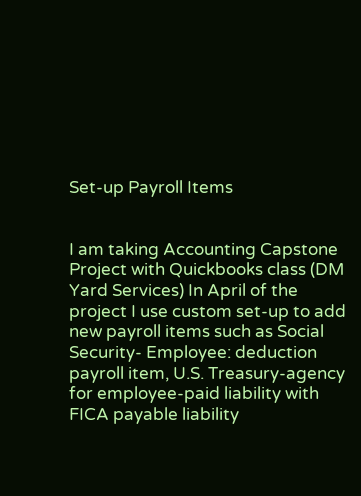Set-up Payroll Items


I am taking Accounting Capstone Project with Quickbooks class (DM Yard Services) In April of the project I use custom set-up to add new payroll items such as Social Security- Employee: deduction payroll item, U.S. Treasury-agency for employee-paid liability with FICA payable liability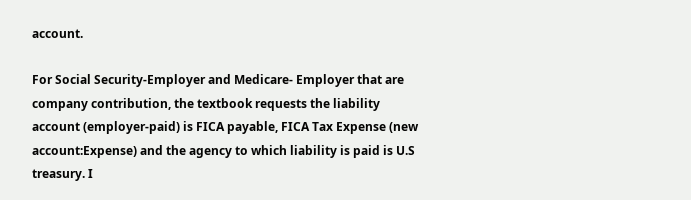account.

For Social Security-Employer and Medicare- Employer that are company contribution, the textbook requests the liability account (employer-paid) is FICA payable, FICA Tax Expense (new account:Expense) and the agency to which liability is paid is U.S treasury. I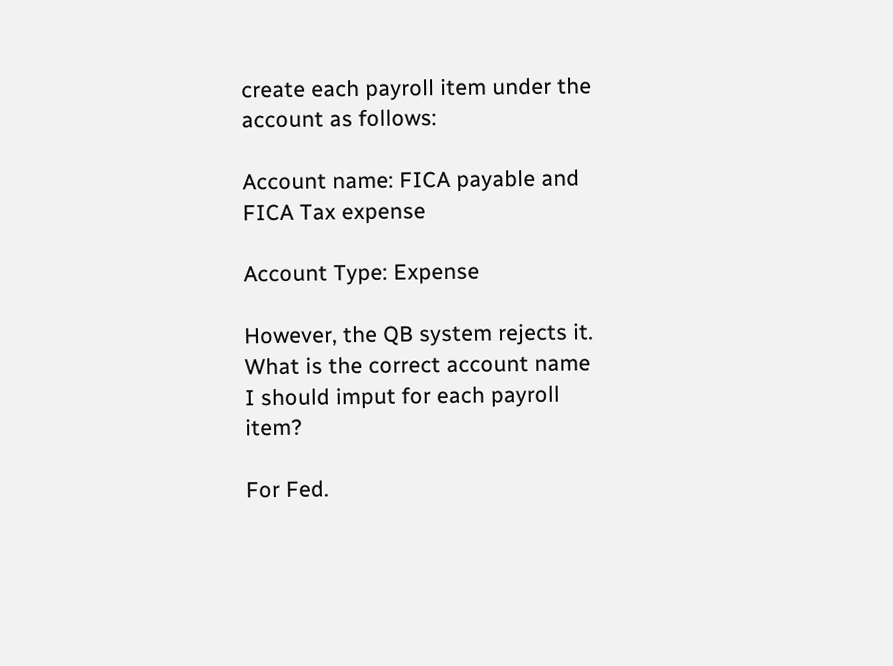create each payroll item under the account as follows:

Account name: FICA payable and FICA Tax expense

Account Type: Expense

However, the QB system rejects it. What is the correct account name I should imput for each payroll item?

For Fed.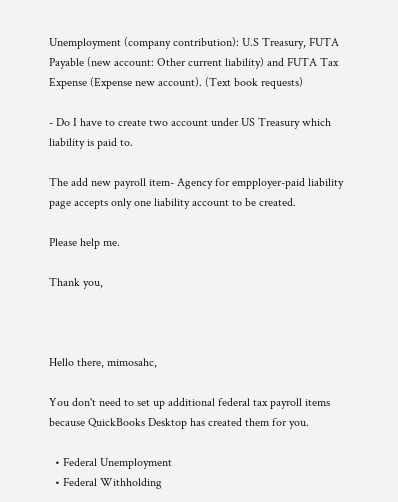Unemployment (company contribution): U.S Treasury, FUTA Payable (new account: Other current liability) and FUTA Tax Expense (Expense new account). (Text book requests)

- Do I have to create two account under US Treasury which liability is paid to.

The add new payroll item- Agency for empployer-paid liability page accepts only one liability account to be created.

Please help me.

Thank you,



Hello there, mimosahc,

You don't need to set up additional federal tax payroll items because QuickBooks Desktop has created them for you.

  • Federal Unemployment
  • Federal Withholding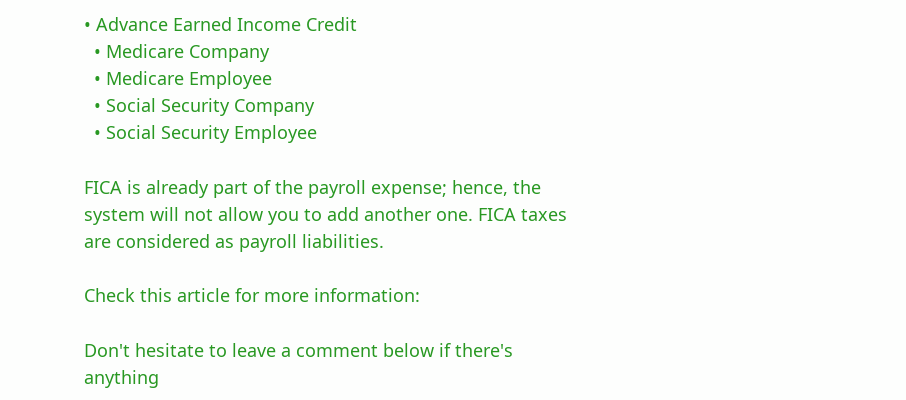• Advance Earned Income Credit
  • Medicare Company
  • Medicare Employee
  • Social Security Company
  • Social Security Employee

FICA is already part of the payroll expense; hence, the system will not allow you to add another one. FICA taxes are considered as payroll liabilities.

Check this article for more information:

Don't hesitate to leave a comment below if there's anything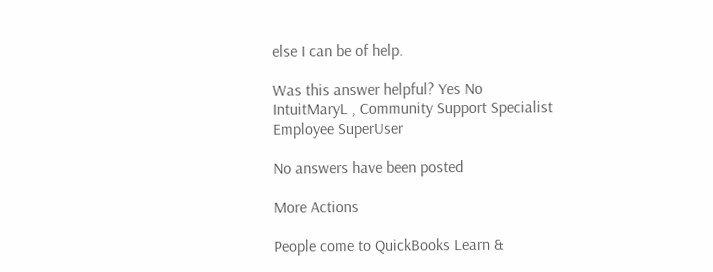else I can be of help.

Was this answer helpful? Yes No
IntuitMaryL , Community Support Specialist
Employee SuperUser

No answers have been posted

More Actions

People come to QuickBooks Learn &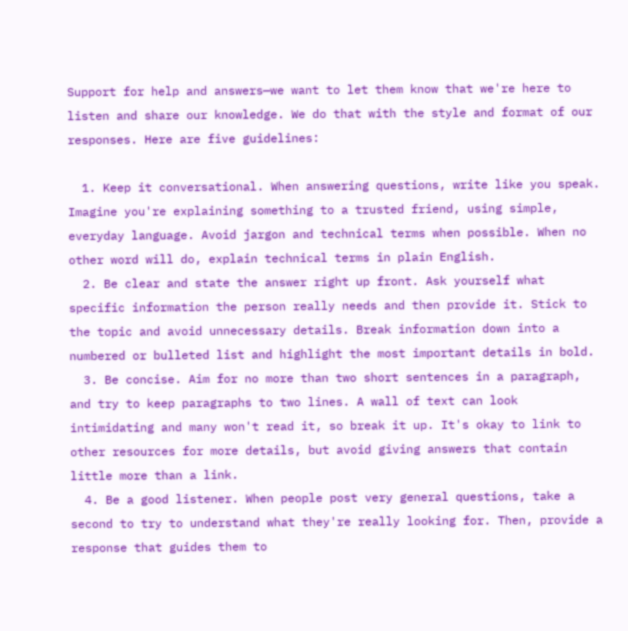Support for help and answers—we want to let them know that we're here to listen and share our knowledge. We do that with the style and format of our responses. Here are five guidelines:

  1. Keep it conversational. When answering questions, write like you speak. Imagine you're explaining something to a trusted friend, using simple, everyday language. Avoid jargon and technical terms when possible. When no other word will do, explain technical terms in plain English.
  2. Be clear and state the answer right up front. Ask yourself what specific information the person really needs and then provide it. Stick to the topic and avoid unnecessary details. Break information down into a numbered or bulleted list and highlight the most important details in bold.
  3. Be concise. Aim for no more than two short sentences in a paragraph, and try to keep paragraphs to two lines. A wall of text can look intimidating and many won't read it, so break it up. It's okay to link to other resources for more details, but avoid giving answers that contain little more than a link.
  4. Be a good listener. When people post very general questions, take a second to try to understand what they're really looking for. Then, provide a response that guides them to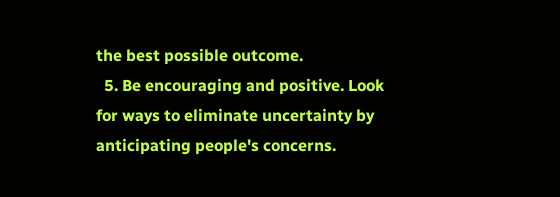the best possible outcome.
  5. Be encouraging and positive. Look for ways to eliminate uncertainty by anticipating people's concerns.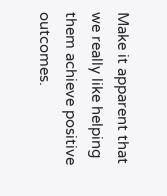Make it apparent that we really like helping them achieve positive outcomes.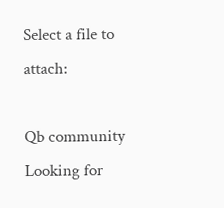Select a file to attach:

Qb community
Looking for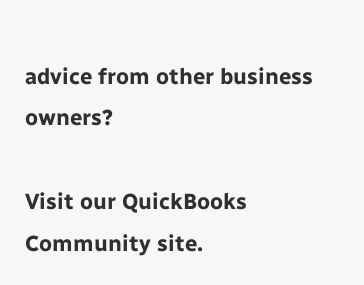advice from other business owners?

Visit our QuickBooks Community site.